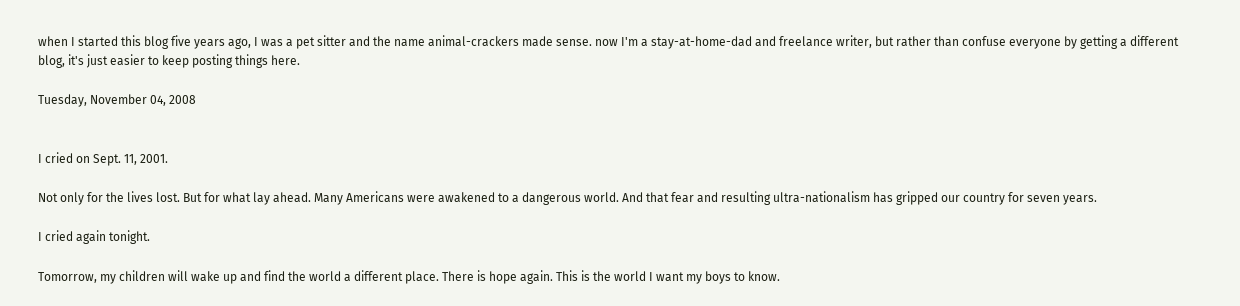when I started this blog five years ago, I was a pet sitter and the name animal-crackers made sense. now I'm a stay-at-home-dad and freelance writer, but rather than confuse everyone by getting a different blog, it's just easier to keep posting things here.

Tuesday, November 04, 2008


I cried on Sept. 11, 2001.

Not only for the lives lost. But for what lay ahead. Many Americans were awakened to a dangerous world. And that fear and resulting ultra-nationalism has gripped our country for seven years.

I cried again tonight.

Tomorrow, my children will wake up and find the world a different place. There is hope again. This is the world I want my boys to know.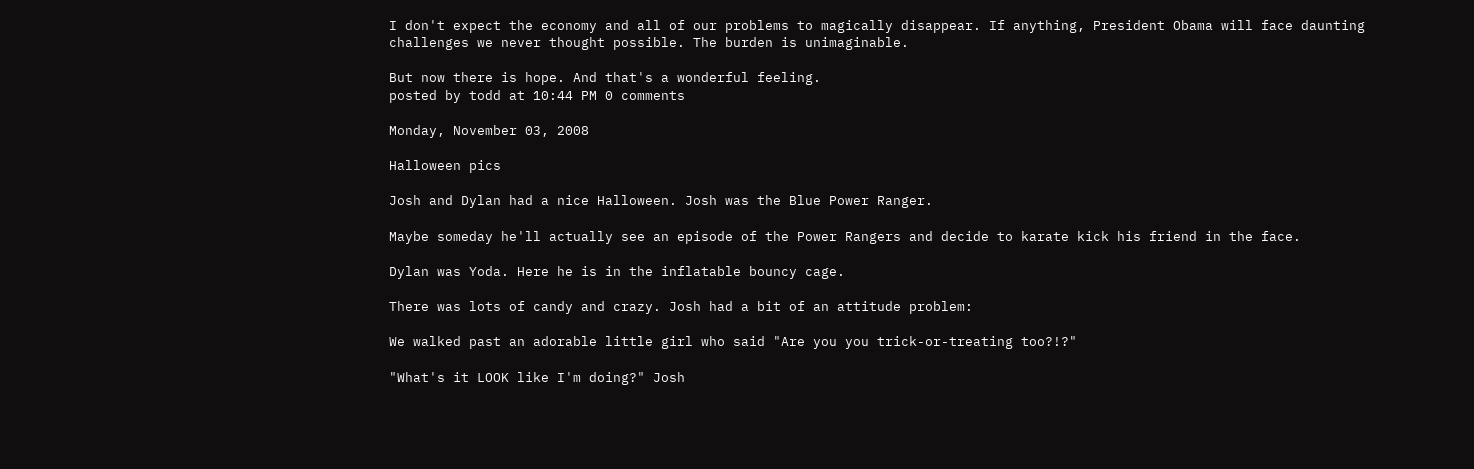I don't expect the economy and all of our problems to magically disappear. If anything, President Obama will face daunting challenges we never thought possible. The burden is unimaginable.

But now there is hope. And that's a wonderful feeling.
posted by todd at 10:44 PM 0 comments

Monday, November 03, 2008

Halloween pics

Josh and Dylan had a nice Halloween. Josh was the Blue Power Ranger.

Maybe someday he'll actually see an episode of the Power Rangers and decide to karate kick his friend in the face.

Dylan was Yoda. Here he is in the inflatable bouncy cage.

There was lots of candy and crazy. Josh had a bit of an attitude problem:

We walked past an adorable little girl who said "Are you you trick-or-treating too?!?"

"What's it LOOK like I'm doing?" Josh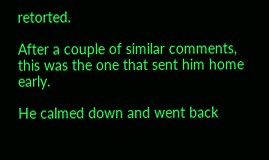retorted.

After a couple of similar comments, this was the one that sent him home early.

He calmed down and went back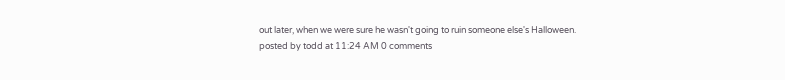out later, when we were sure he wasn't going to ruin someone else's Halloween.
posted by todd at 11:24 AM 0 comments